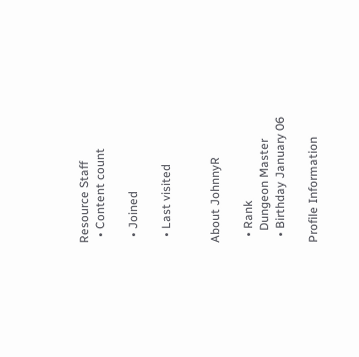Resource Staff
  • Content count

  • Joined

  • Last visited


About JohnnyR

  • Rank
    Dungeon Master
  • Birthday January 06

Profile Information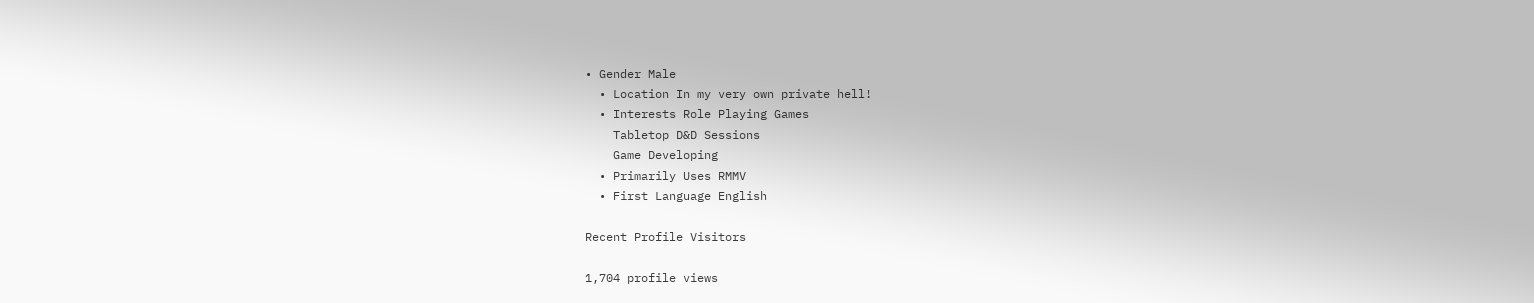• Gender Male
  • Location In my very own private hell!
  • Interests Role Playing Games
    Tabletop D&D Sessions
    Game Developing
  • Primarily Uses RMMV
  • First Language English

Recent Profile Visitors

1,704 profile views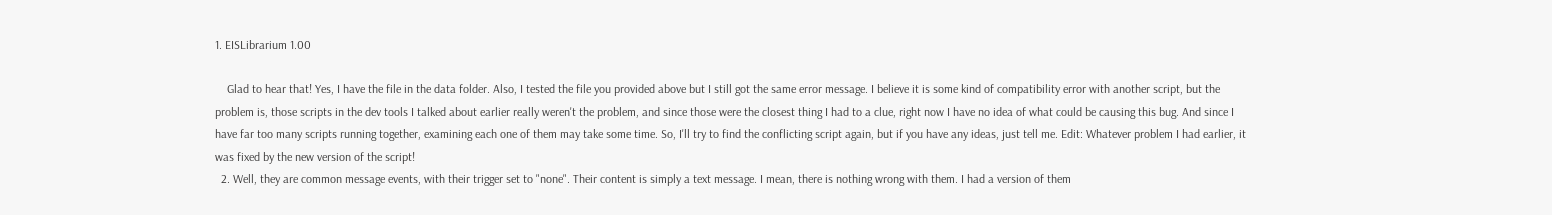1. EISLibrarium 1.00

    Glad to hear that! Yes, I have the file in the data folder. Also, I tested the file you provided above but I still got the same error message. I believe it is some kind of compatibility error with another script, but the problem is, those scripts in the dev tools I talked about earlier really weren't the problem, and since those were the closest thing I had to a clue, right now I have no idea of what could be causing this bug. And since I have far too many scripts running together, examining each one of them may take some time. So, I'll try to find the conflicting script again, but if you have any ideas, just tell me. Edit: Whatever problem I had earlier, it was fixed by the new version of the script!
  2. Well, they are common message events, with their trigger set to "none". Their content is simply a text message. I mean, there is nothing wrong with them. I had a version of them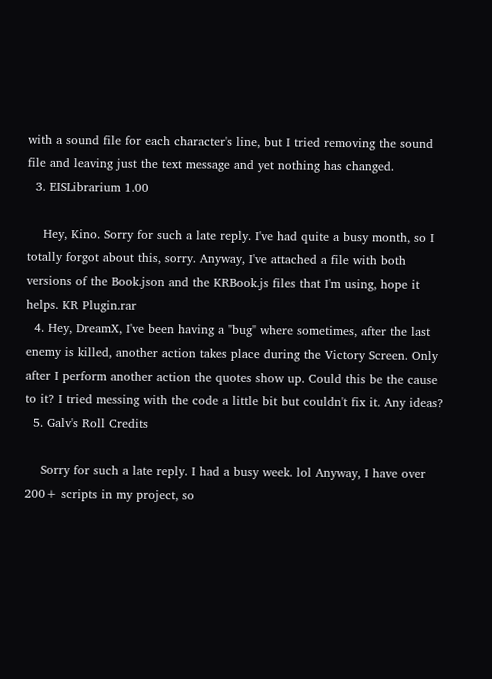with a sound file for each character's line, but I tried removing the sound file and leaving just the text message and yet nothing has changed.
  3. EISLibrarium 1.00

    Hey, Kino. Sorry for such a late reply. I've had quite a busy month, so I totally forgot about this, sorry. Anyway, I've attached a file with both versions of the Book.json and the KRBook.js files that I'm using, hope it helps. KR Plugin.rar
  4. Hey, DreamX, I've been having a "bug" where sometimes, after the last enemy is killed, another action takes place during the Victory Screen. Only after I perform another action the quotes show up. Could this be the cause to it? I tried messing with the code a little bit but couldn't fix it. Any ideas?
  5. Galv's Roll Credits

    Sorry for such a late reply. I had a busy week. lol Anyway, I have over 200+ scripts in my project, so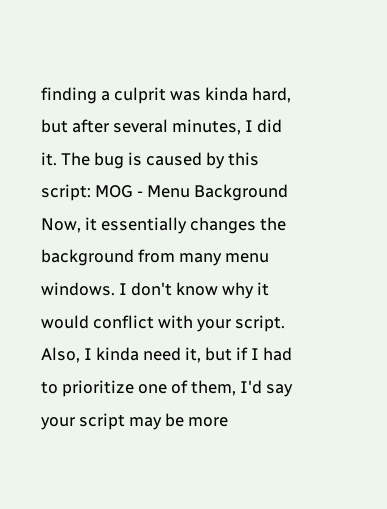finding a culprit was kinda hard, but after several minutes, I did it. The bug is caused by this script: MOG - Menu Background Now, it essentially changes the background from many menu windows. I don't know why it would conflict with your script. Also, I kinda need it, but if I had to prioritize one of them, I'd say your script may be more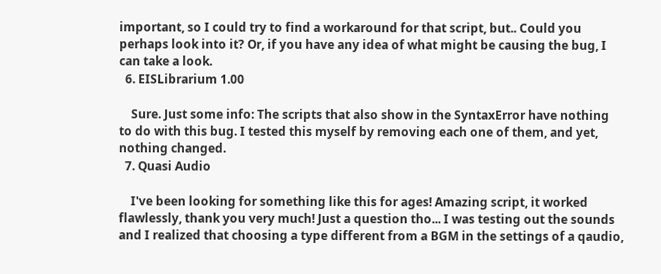important, so I could try to find a workaround for that script, but.. Could you perhaps look into it? Or, if you have any idea of what might be causing the bug, I can take a look.
  6. EISLibrarium 1.00

    Sure. Just some info: The scripts that also show in the SyntaxError have nothing to do with this bug. I tested this myself by removing each one of them, and yet, nothing changed.
  7. Quasi Audio

    I've been looking for something like this for ages! Amazing script, it worked flawlessly, thank you very much! Just a question tho... I was testing out the sounds and I realized that choosing a type different from a BGM in the settings of a qaudio,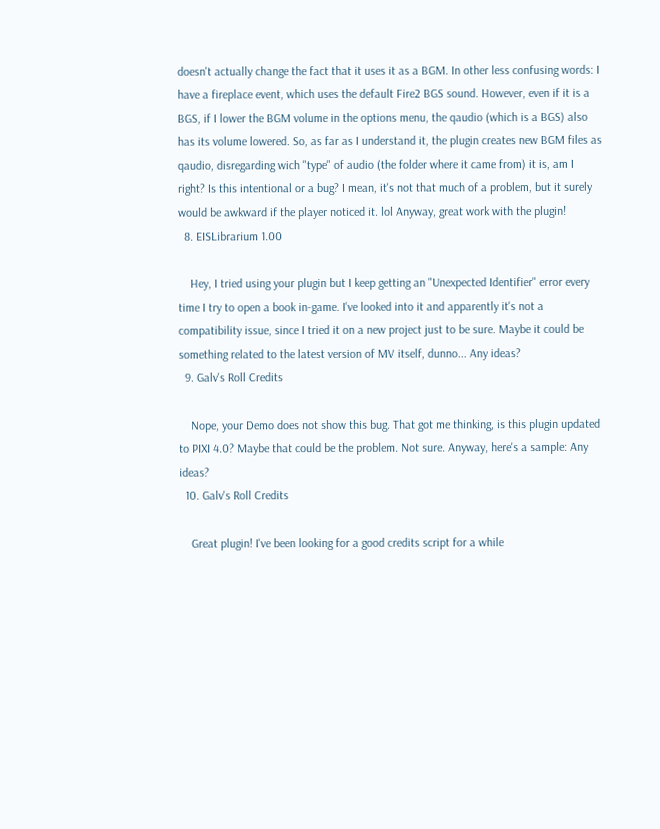doesn't actually change the fact that it uses it as a BGM. In other less confusing words: I have a fireplace event, which uses the default Fire2 BGS sound. However, even if it is a BGS, if I lower the BGM volume in the options menu, the qaudio (which is a BGS) also has its volume lowered. So, as far as I understand it, the plugin creates new BGM files as qaudio, disregarding wich "type" of audio (the folder where it came from) it is, am I right? Is this intentional or a bug? I mean, it's not that much of a problem, but it surely would be awkward if the player noticed it. lol Anyway, great work with the plugin!
  8. EISLibrarium 1.00

    Hey, I tried using your plugin but I keep getting an "Unexpected Identifier" error every time I try to open a book in-game. I've looked into it and apparently it's not a compatibility issue, since I tried it on a new project just to be sure. Maybe it could be something related to the latest version of MV itself, dunno... Any ideas?
  9. Galv's Roll Credits

    Nope, your Demo does not show this bug. That got me thinking, is this plugin updated to PIXI 4.0? Maybe that could be the problem. Not sure. Anyway, here's a sample: Any ideas?
  10. Galv's Roll Credits

    Great plugin! I've been looking for a good credits script for a while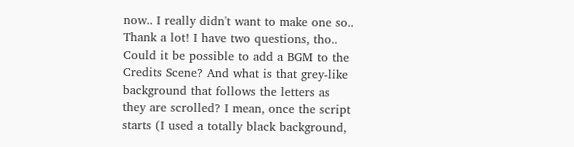now.. I really didn't want to make one so.. Thank a lot! I have two questions, tho.. Could it be possible to add a BGM to the Credits Scene? And what is that grey-like background that follows the letters as they are scrolled? I mean, once the script starts (I used a totally black background,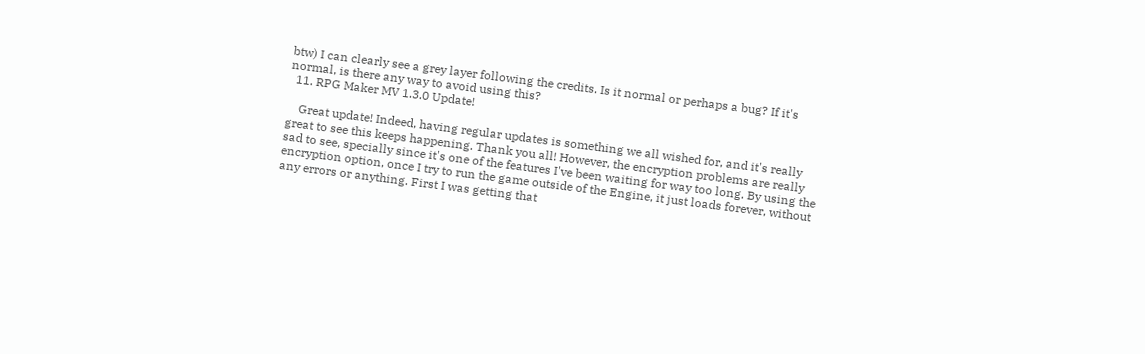btw) I can clearly see a grey layer following the credits. Is it normal or perhaps a bug? If it's normal, is there any way to avoid using this?
  11. RPG Maker MV 1.3.0 Update!

    Great update! Indeed, having regular updates is something we all wished for, and it's really great to see this keeps happening. Thank you all! However, the encryption problems are really sad to see, specially since it's one of the features I've been waiting for way too long. By using the encryption option, once I try to run the game outside of the Engine, it just loads forever, without any errors or anything. First I was getting that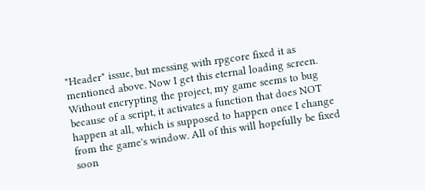"Header" issue, but messing with rpgcore fixed it as mentioned above. Now I get this eternal loading screen. Without encrypting the project, my game seems to bug because of a script, it activates a function that does NOT happen at all, which is supposed to happen once I change from the game's window. All of this will hopefully be fixed soon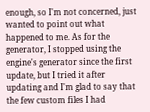enough, so I'm not concerned, just wanted to point out what happened to me. As for the generator, I stopped using the engine's generator since the first update, but I tried it after updating and I'm glad to say that the few custom files I had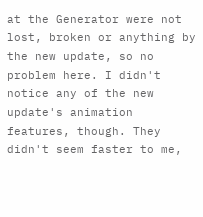at the Generator were not lost, broken or anything by the new update, so no problem here. I didn't notice any of the new update's animation features, though. They didn't seem faster to me,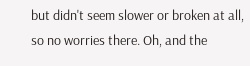but didn't seem slower or broken at all, so no worries there. Oh, and the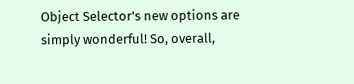Object Selector's new options are simply wonderful! So, overall,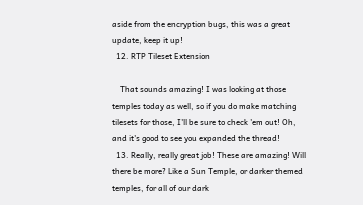aside from the encryption bugs, this was a great update, keep it up!
  12. RTP Tileset Extension

    That sounds amazing! I was looking at those temples today as well, so if you do make matching tilesets for those, I'll be sure to check 'em out! Oh, and it's good to see you expanded the thread!
  13. Really, really great job! These are amazing! Will there be more? Like a Sun Temple, or darker themed temples, for all of our dark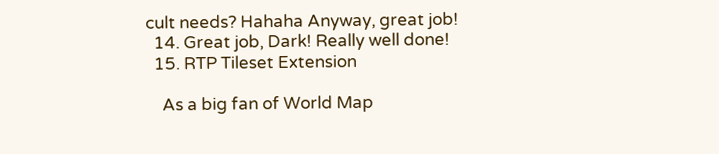cult needs? Hahaha Anyway, great job!
  14. Great job, Dark! Really well done!
  15. RTP Tileset Extension

    As a big fan of World Map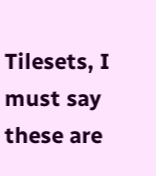Tilesets, I must say these are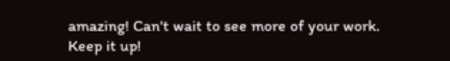amazing! Can't wait to see more of your work. Keep it up!